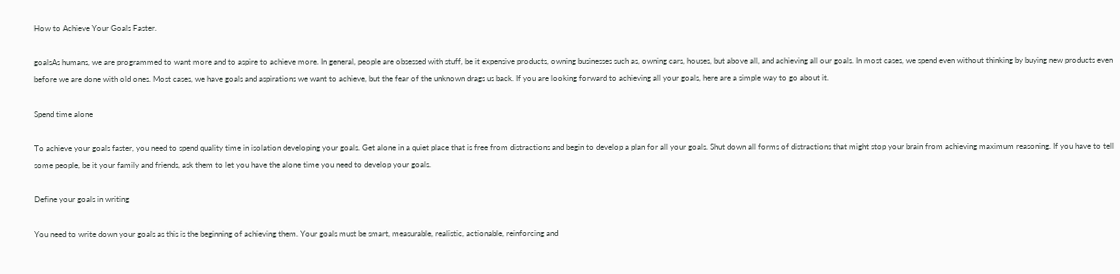How to Achieve Your Goals Faster.

goalsAs humans, we are programmed to want more and to aspire to achieve more. In general, people are obsessed with stuff, be it expensive products, owning businesses such as, owning cars, houses, but above all, and achieving all our goals. In most cases, we spend even without thinking by buying new products even before we are done with old ones. Most cases, we have goals and aspirations we want to achieve, but the fear of the unknown drags us back. If you are looking forward to achieving all your goals, here are a simple way to go about it.

Spend time alone

To achieve your goals faster, you need to spend quality time in isolation developing your goals. Get alone in a quiet place that is free from distractions and begin to develop a plan for all your goals. Shut down all forms of distractions that might stop your brain from achieving maximum reasoning. If you have to tell some people, be it your family and friends, ask them to let you have the alone time you need to develop your goals.

Define your goals in writing

You need to write down your goals as this is the beginning of achieving them. Your goals must be smart, measurable, realistic, actionable, reinforcing and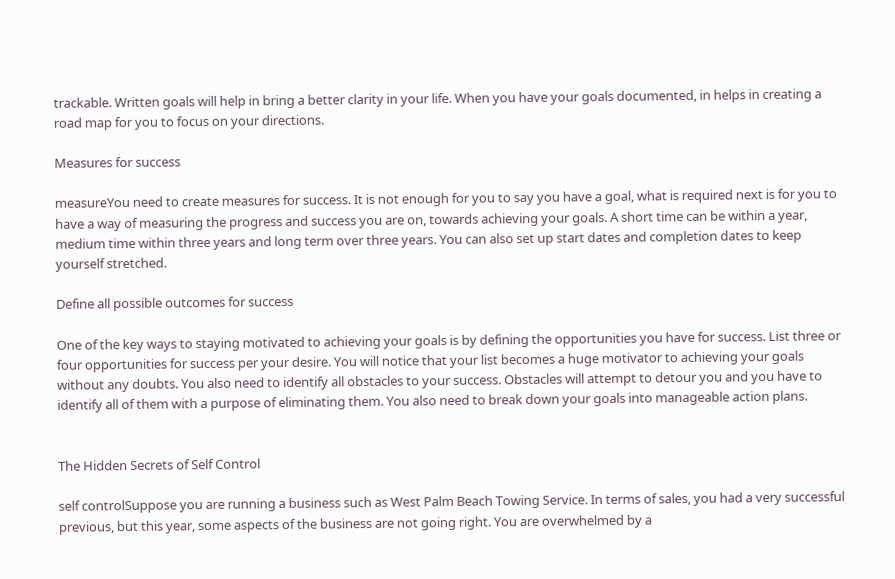trackable. Written goals will help in bring a better clarity in your life. When you have your goals documented, in helps in creating a road map for you to focus on your directions.

Measures for success

measureYou need to create measures for success. It is not enough for you to say you have a goal, what is required next is for you to have a way of measuring the progress and success you are on, towards achieving your goals. A short time can be within a year, medium time within three years and long term over three years. You can also set up start dates and completion dates to keep yourself stretched.

Define all possible outcomes for success

One of the key ways to staying motivated to achieving your goals is by defining the opportunities you have for success. List three or four opportunities for success per your desire. You will notice that your list becomes a huge motivator to achieving your goals without any doubts. You also need to identify all obstacles to your success. Obstacles will attempt to detour you and you have to identify all of them with a purpose of eliminating them. You also need to break down your goals into manageable action plans.


The Hidden Secrets of Self Control

self controlSuppose you are running a business such as West Palm Beach Towing Service. In terms of sales, you had a very successful previous, but this year, some aspects of the business are not going right. You are overwhelmed by a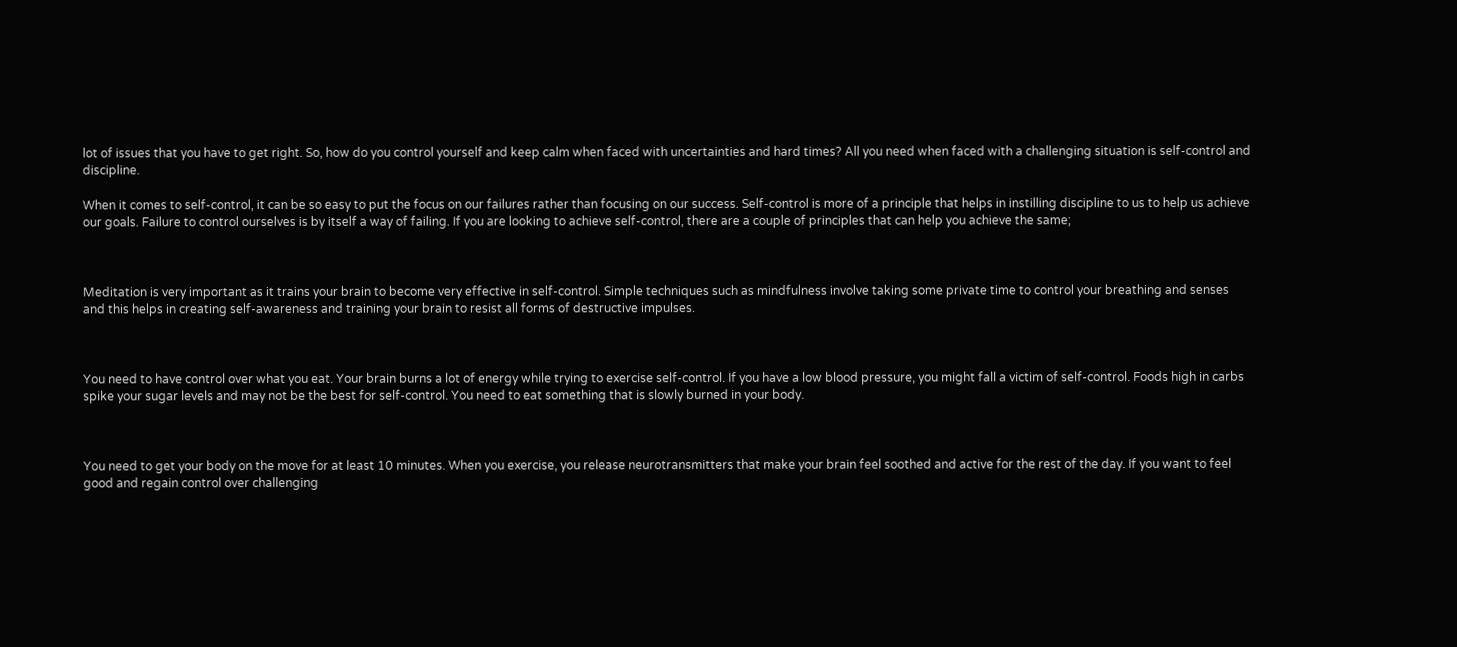lot of issues that you have to get right. So, how do you control yourself and keep calm when faced with uncertainties and hard times? All you need when faced with a challenging situation is self-control and discipline.

When it comes to self-control, it can be so easy to put the focus on our failures rather than focusing on our success. Self-control is more of a principle that helps in instilling discipline to us to help us achieve our goals. Failure to control ourselves is by itself a way of failing. If you are looking to achieve self-control, there are a couple of principles that can help you achieve the same;



Meditation is very important as it trains your brain to become very effective in self-control. Simple techniques such as mindfulness involve taking some private time to control your breathing and senses and this helps in creating self-awareness and training your brain to resist all forms of destructive impulses.



You need to have control over what you eat. Your brain burns a lot of energy while trying to exercise self-control. If you have a low blood pressure, you might fall a victim of self-control. Foods high in carbs spike your sugar levels and may not be the best for self-control. You need to eat something that is slowly burned in your body.



You need to get your body on the move for at least 10 minutes. When you exercise, you release neurotransmitters that make your brain feel soothed and active for the rest of the day. If you want to feel good and regain control over challenging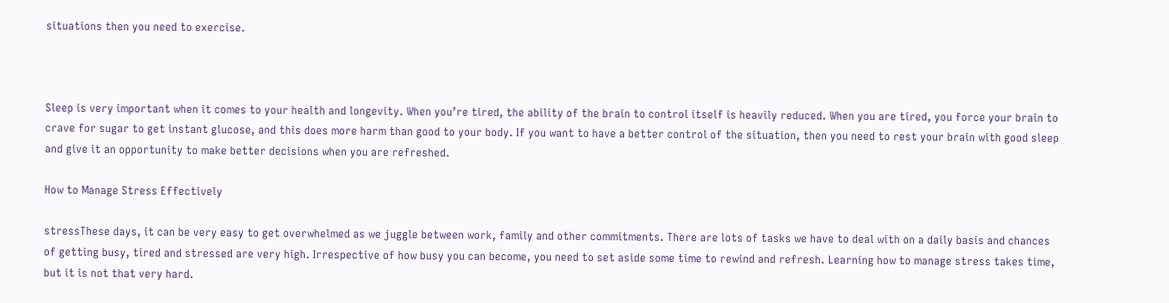situations then you need to exercise.



Sleep is very important when it comes to your health and longevity. When you’re tired, the ability of the brain to control itself is heavily reduced. When you are tired, you force your brain to crave for sugar to get instant glucose, and this does more harm than good to your body. If you want to have a better control of the situation, then you need to rest your brain with good sleep and give it an opportunity to make better decisions when you are refreshed.

How to Manage Stress Effectively

stressThese days, it can be very easy to get overwhelmed as we juggle between work, family and other commitments. There are lots of tasks we have to deal with on a daily basis and chances of getting busy, tired and stressed are very high. Irrespective of how busy you can become, you need to set aside some time to rewind and refresh. Learning how to manage stress takes time, but it is not that very hard.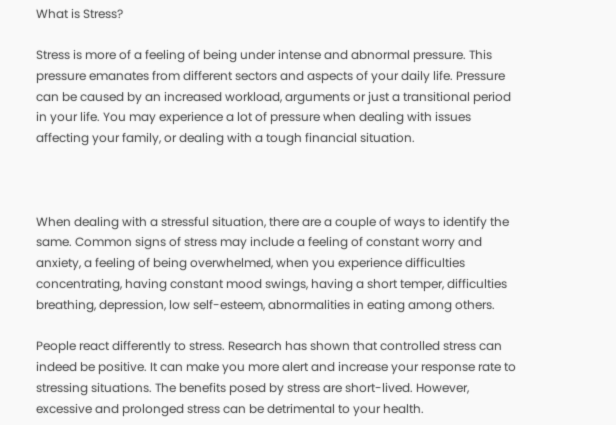What is Stress?

Stress is more of a feeling of being under intense and abnormal pressure. This pressure emanates from different sectors and aspects of your daily life. Pressure can be caused by an increased workload, arguments or just a transitional period in your life. You may experience a lot of pressure when dealing with issues affecting your family, or dealing with a tough financial situation.



When dealing with a stressful situation, there are a couple of ways to identify the same. Common signs of stress may include a feeling of constant worry and anxiety, a feeling of being overwhelmed, when you experience difficulties concentrating, having constant mood swings, having a short temper, difficulties breathing, depression, low self-esteem, abnormalities in eating among others.

People react differently to stress. Research has shown that controlled stress can indeed be positive. It can make you more alert and increase your response rate to stressing situations. The benefits posed by stress are short-lived. However, excessive and prolonged stress can be detrimental to your health.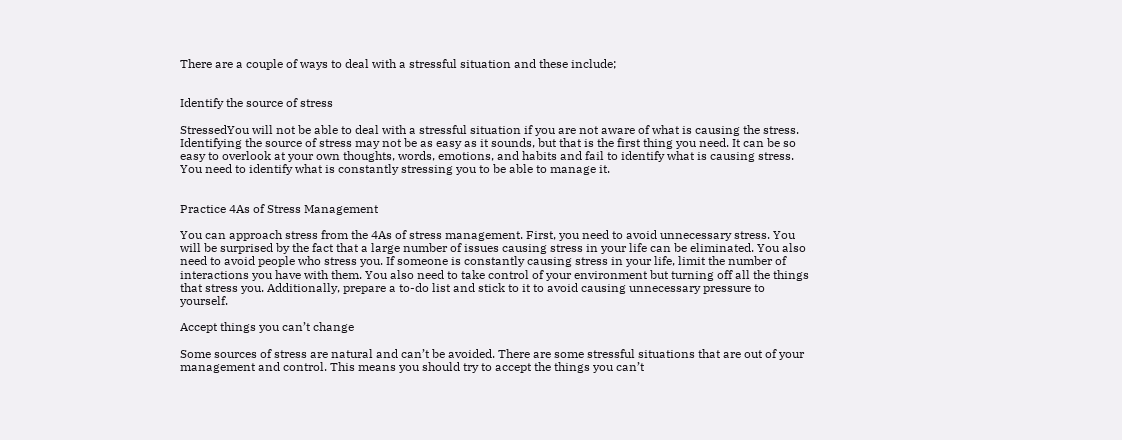There are a couple of ways to deal with a stressful situation and these include;


Identify the source of stress

StressedYou will not be able to deal with a stressful situation if you are not aware of what is causing the stress. Identifying the source of stress may not be as easy as it sounds, but that is the first thing you need. It can be so easy to overlook at your own thoughts, words, emotions, and habits and fail to identify what is causing stress. You need to identify what is constantly stressing you to be able to manage it.


Practice 4As of Stress Management

You can approach stress from the 4As of stress management. First, you need to avoid unnecessary stress. You will be surprised by the fact that a large number of issues causing stress in your life can be eliminated. You also need to avoid people who stress you. If someone is constantly causing stress in your life, limit the number of interactions you have with them. You also need to take control of your environment but turning off all the things that stress you. Additionally, prepare a to-do list and stick to it to avoid causing unnecessary pressure to yourself.

Accept things you can’t change

Some sources of stress are natural and can’t be avoided. There are some stressful situations that are out of your management and control. This means you should try to accept the things you can’t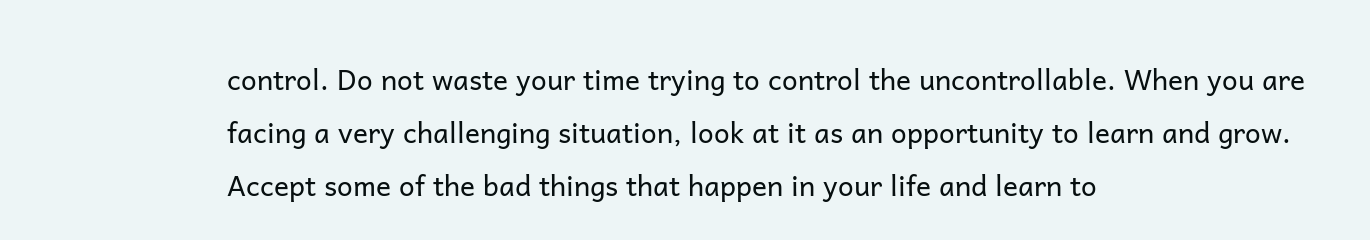control. Do not waste your time trying to control the uncontrollable. When you are facing a very challenging situation, look at it as an opportunity to learn and grow. Accept some of the bad things that happen in your life and learn to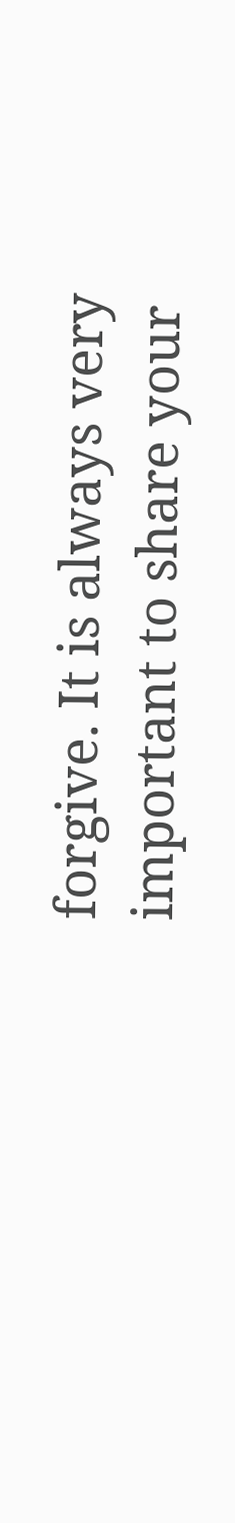forgive. It is always very important to share your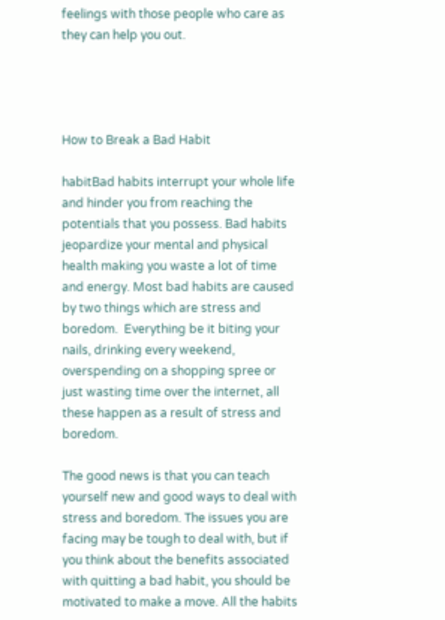feelings with those people who care as they can help you out.




How to Break a Bad Habit

habitBad habits interrupt your whole life and hinder you from reaching the potentials that you possess. Bad habits jeopardize your mental and physical health making you waste a lot of time and energy. Most bad habits are caused by two things which are stress and boredom.  Everything be it biting your nails, drinking every weekend, overspending on a shopping spree or just wasting time over the internet, all these happen as a result of stress and boredom.

The good news is that you can teach yourself new and good ways to deal with stress and boredom. The issues you are facing may be tough to deal with, but if you think about the benefits associated with quitting a bad habit, you should be motivated to make a move. All the habits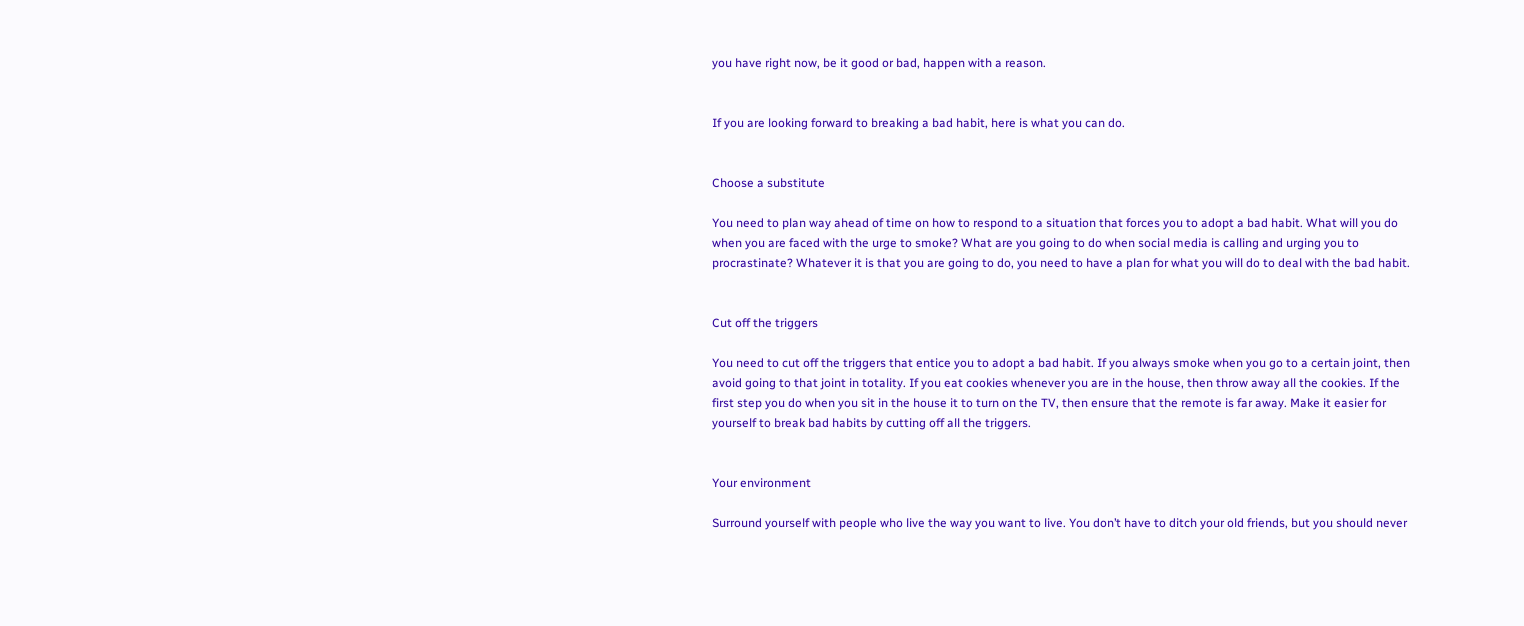you have right now, be it good or bad, happen with a reason.


If you are looking forward to breaking a bad habit, here is what you can do.


Choose a substitute

You need to plan way ahead of time on how to respond to a situation that forces you to adopt a bad habit. What will you do when you are faced with the urge to smoke? What are you going to do when social media is calling and urging you to procrastinate? Whatever it is that you are going to do, you need to have a plan for what you will do to deal with the bad habit.


Cut off the triggers

You need to cut off the triggers that entice you to adopt a bad habit. If you always smoke when you go to a certain joint, then avoid going to that joint in totality. If you eat cookies whenever you are in the house, then throw away all the cookies. If the first step you do when you sit in the house it to turn on the TV, then ensure that the remote is far away. Make it easier for yourself to break bad habits by cutting off all the triggers.


Your environment

Surround yourself with people who live the way you want to live. You don’t have to ditch your old friends, but you should never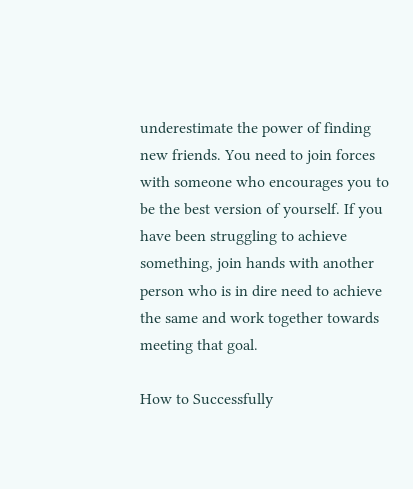underestimate the power of finding new friends. You need to join forces with someone who encourages you to be the best version of yourself. If you have been struggling to achieve something, join hands with another person who is in dire need to achieve the same and work together towards meeting that goal.

How to Successfully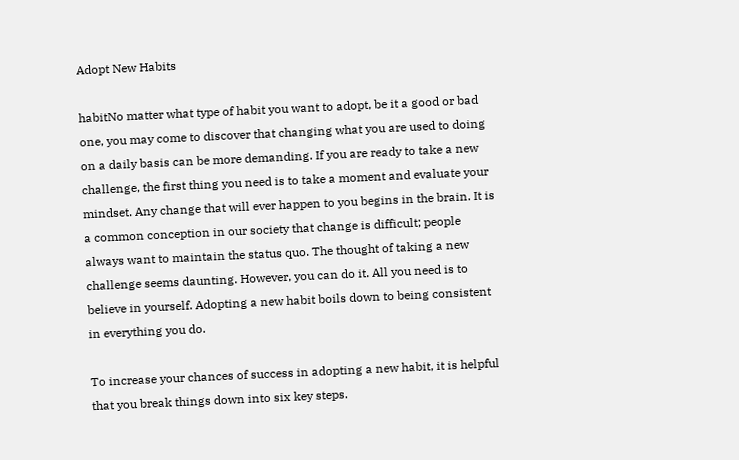Adopt New Habits

habitNo matter what type of habit you want to adopt, be it a good or bad one, you may come to discover that changing what you are used to doing on a daily basis can be more demanding. If you are ready to take a new challenge, the first thing you need is to take a moment and evaluate your mindset. Any change that will ever happen to you begins in the brain. It is a common conception in our society that change is difficult; people always want to maintain the status quo. The thought of taking a new challenge seems daunting. However, you can do it. All you need is to believe in yourself. Adopting a new habit boils down to being consistent in everything you do.

To increase your chances of success in adopting a new habit, it is helpful that you break things down into six key steps.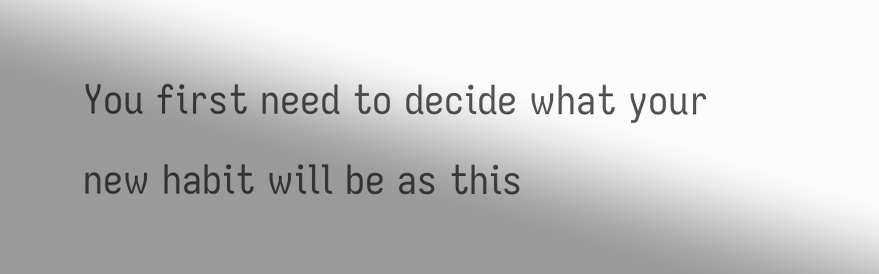You first need to decide what your new habit will be as this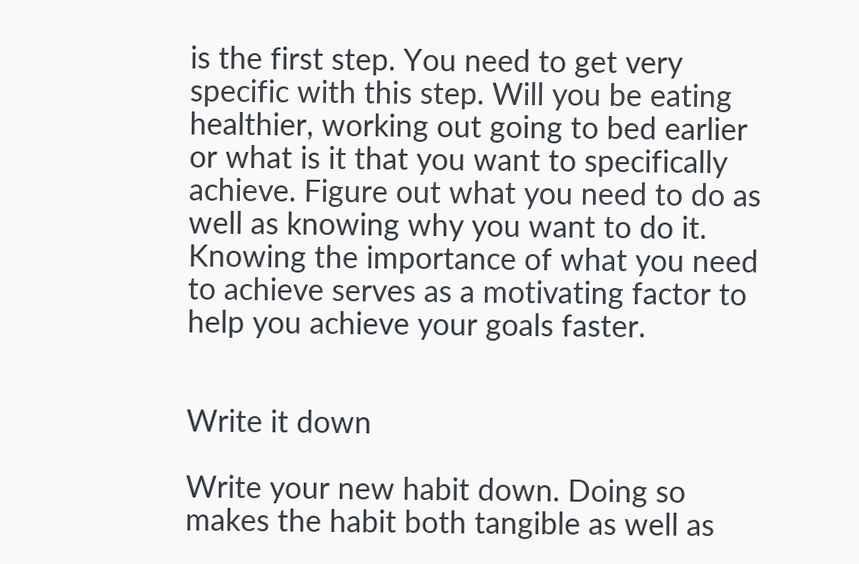is the first step. You need to get very specific with this step. Will you be eating healthier, working out going to bed earlier or what is it that you want to specifically achieve. Figure out what you need to do as well as knowing why you want to do it. Knowing the importance of what you need to achieve serves as a motivating factor to help you achieve your goals faster.


Write it down

Write your new habit down. Doing so makes the habit both tangible as well as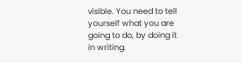visible. You need to tell yourself what you are going to do, by doing it in writing.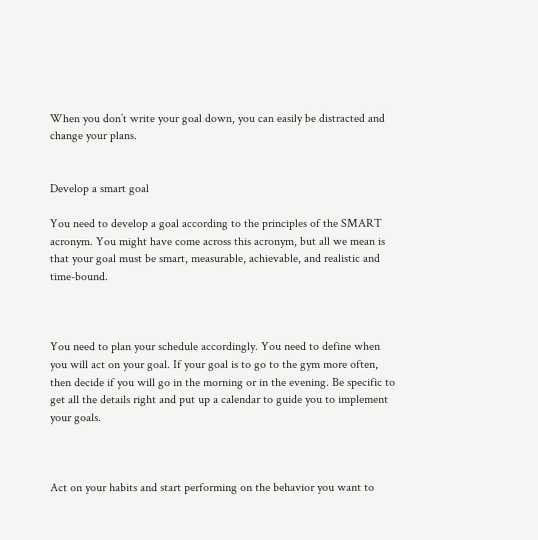When you don’t write your goal down, you can easily be distracted and change your plans.


Develop a smart goal

You need to develop a goal according to the principles of the SMART acronym. You might have come across this acronym, but all we mean is that your goal must be smart, measurable, achievable, and realistic and time-bound.



You need to plan your schedule accordingly. You need to define when you will act on your goal. If your goal is to go to the gym more often, then decide if you will go in the morning or in the evening. Be specific to get all the details right and put up a calendar to guide you to implement your goals.



Act on your habits and start performing on the behavior you want to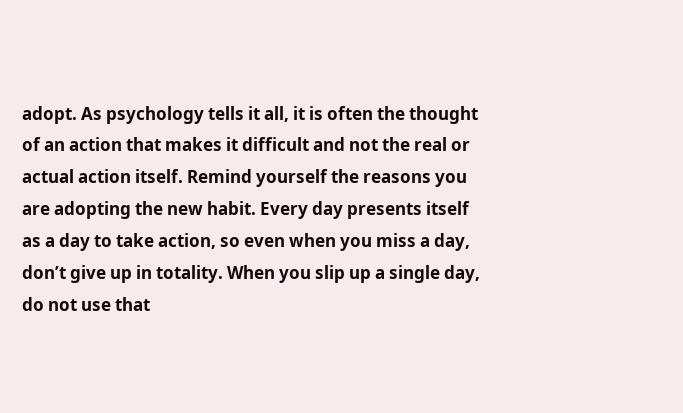adopt. As psychology tells it all, it is often the thought of an action that makes it difficult and not the real or actual action itself. Remind yourself the reasons you are adopting the new habit. Every day presents itself as a day to take action, so even when you miss a day, don’t give up in totality. When you slip up a single day, do not use that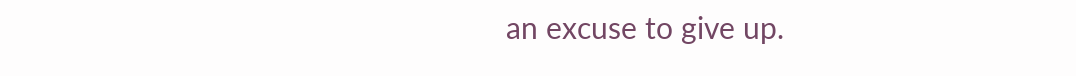an excuse to give up.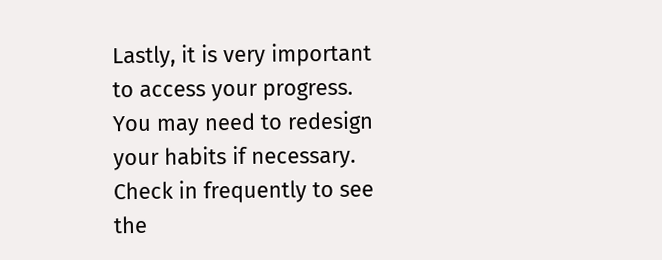Lastly, it is very important to access your progress. You may need to redesign your habits if necessary. Check in frequently to see the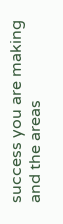success you are making and the areas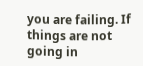you are failing. If things are not going in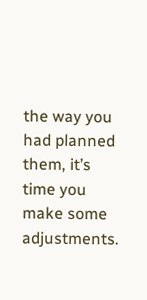the way you had planned them, it’s time you make some adjustments.